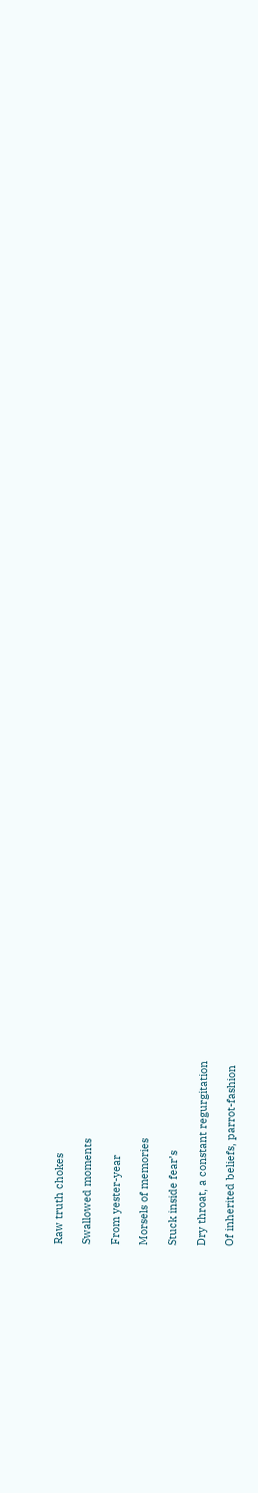Raw truth chokes

Swallowed moments

From yester-year

Morsels of memories

Stuck inside fear’s

Dry throat, a constant regurgitation

Of inherited beliefs, parrot-fashion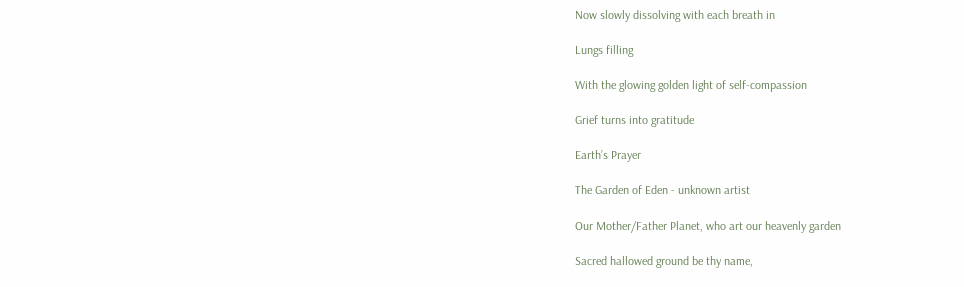Now slowly dissolving with each breath in

Lungs filling

With the glowing golden light of self-compassion

Grief turns into gratitude

Earth’s Prayer

The Garden of Eden - unknown artist

Our Mother/Father Planet, who art our heavenly garden

Sacred hallowed ground be thy name,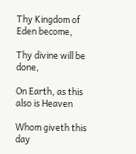Thy Kingdom of Eden become,

Thy divine will be done,

On Earth, as this also is Heaven

Whom giveth this day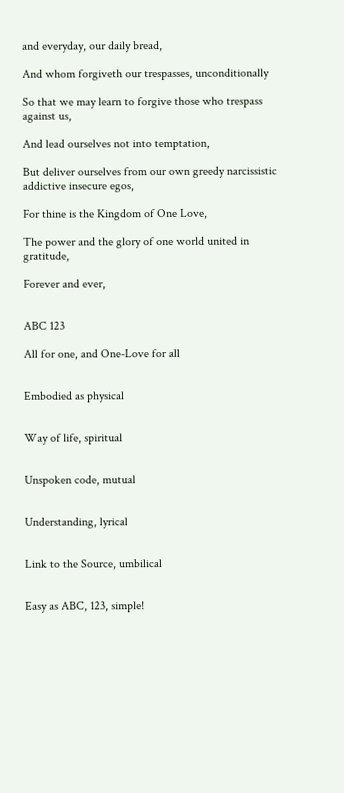and everyday, our daily bread,

And whom forgiveth our trespasses, unconditionally

So that we may learn to forgive those who trespass against us,

And lead ourselves not into temptation,

But deliver ourselves from our own greedy narcissistic addictive insecure egos,

For thine is the Kingdom of One Love,

The power and the glory of one world united in gratitude,

Forever and ever,


ABC 123

All for one, and One-Love for all


Embodied as physical


Way of life, spiritual


Unspoken code, mutual


Understanding, lyrical


Link to the Source, umbilical


Easy as ABC, 123, simple!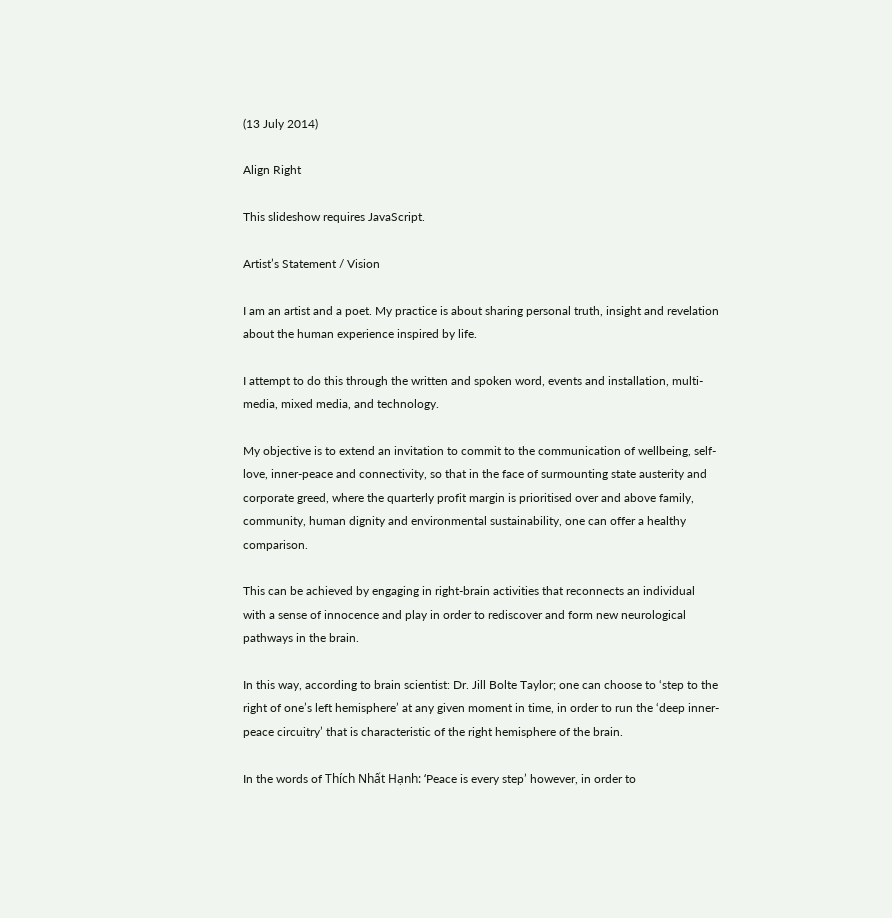(13 July 2014)

Align Right

This slideshow requires JavaScript.

Artist’s Statement / Vision

I am an artist and a poet. My practice is about sharing personal truth, insight and revelation about the human experience inspired by life.

I attempt to do this through the written and spoken word, events and installation, multi-media, mixed media, and technology.

My objective is to extend an invitation to commit to the communication of wellbeing, self-love, inner-peace and connectivity, so that in the face of surmounting state austerity and corporate greed, where the quarterly profit margin is prioritised over and above family, community, human dignity and environmental sustainability, one can offer a healthy comparison.

This can be achieved by engaging in right-brain activities that reconnects an individual with a sense of innocence and play in order to rediscover and form new neurological pathways in the brain.

In this way, according to brain scientist: Dr. Jill Bolte Taylor; one can choose to ‘step to the right of one’s left hemisphere’ at any given moment in time, in order to run the ‘deep inner-peace circuitry’ that is characteristic of the right hemisphere of the brain.

In the words of Thích Nhất Hạnh: ‘Peace is every step’ however, in order to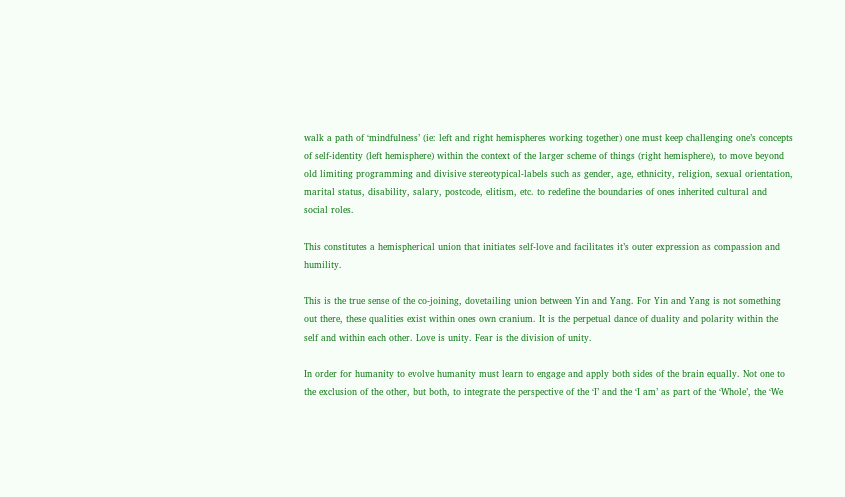walk a path of ‘mindfulness’ (ie: left and right hemispheres working together) one must keep challenging one’s concepts of self-identity (left hemisphere) within the context of the larger scheme of things (right hemisphere), to move beyond old limiting programming and divisive stereotypical-labels such as gender, age, ethnicity, religion, sexual orientation, marital status, disability, salary, postcode, elitism, etc. to redefine the boundaries of ones inherited cultural and social roles.

This constitutes a hemispherical union that initiates self-love and facilitates it’s outer expression as compassion and humility.

This is the true sense of the co-joining, dovetailing union between Yin and Yang. For Yin and Yang is not something out there, these qualities exist within ones own cranium. It is the perpetual dance of duality and polarity within the self and within each other. Love is unity. Fear is the division of unity.

In order for humanity to evolve humanity must learn to engage and apply both sides of the brain equally. Not one to the exclusion of the other, but both, to integrate the perspective of the ‘I’ and the ‘I am’ as part of the ‘Whole’, the ‘We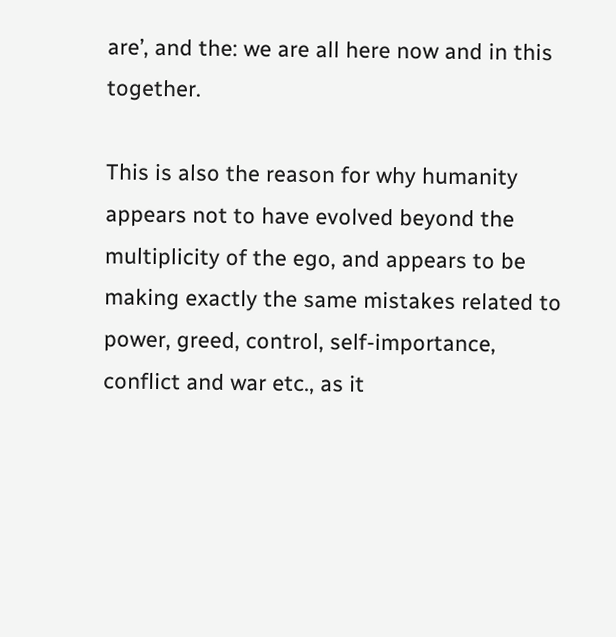are’, and the: we are all here now and in this together.

This is also the reason for why humanity appears not to have evolved beyond the multiplicity of the ego, and appears to be making exactly the same mistakes related to power, greed, control, self-importance, conflict and war etc., as it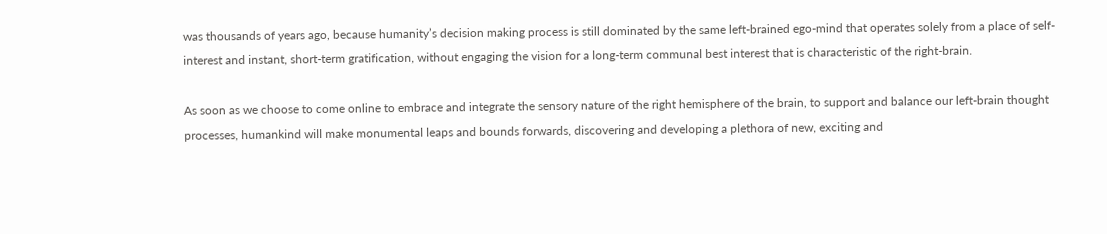was thousands of years ago, because humanity’s decision making process is still dominated by the same left-brained ego-mind that operates solely from a place of self-interest and instant, short-term gratification, without engaging the vision for a long-term communal best interest that is characteristic of the right-brain.

As soon as we choose to come online to embrace and integrate the sensory nature of the right hemisphere of the brain, to support and balance our left-brain thought processes, humankind will make monumental leaps and bounds forwards, discovering and developing a plethora of new, exciting and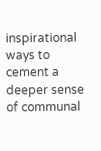inspirational ways to cement a deeper sense of communal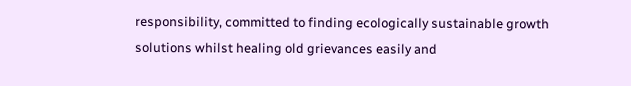responsibility, committed to finding ecologically sustainable growth solutions whilst healing old grievances easily and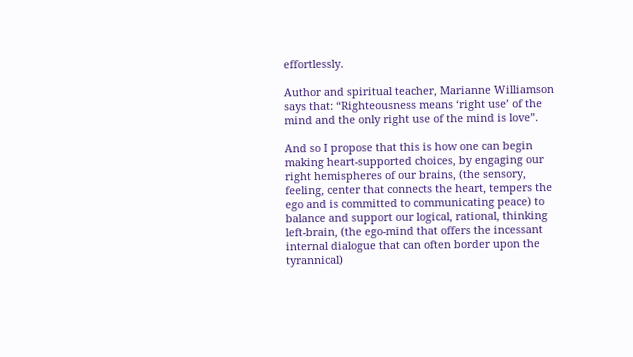effortlessly.

Author and spiritual teacher, Marianne Williamson says that: “Righteousness means ‘right use’ of the mind and the only right use of the mind is love”.

And so I propose that this is how one can begin making heart-supported choices, by engaging our right hemispheres of our brains, (the sensory, feeling, center that connects the heart, tempers the ego and is committed to communicating peace) to balance and support our logical, rational, thinking left-brain, (the ego-mind that offers the incessant internal dialogue that can often border upon the tyrannical)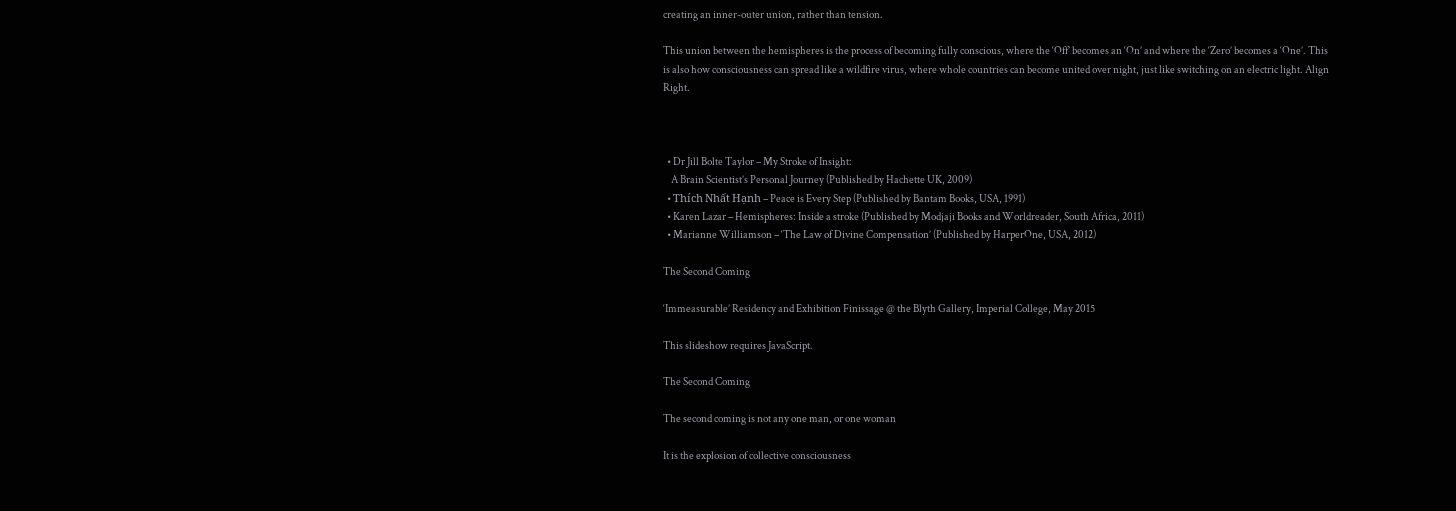creating an inner-outer union, rather than tension.

This union between the hemispheres is the process of becoming fully conscious, where the ‘Off’ becomes an ‘On’ and where the ‘Zero’ becomes a ‘One’. This is also how consciousness can spread like a wildfire virus, where whole countries can become united over night, just like switching on an electric light. Align Right.



  • Dr Jill Bolte Taylor – My Stroke of Insight:
    A Brain Scientist’s Personal Journey (Published by Hachette UK, 2009)
  • Thích Nhất Hạnh – Peace is Every Step (Published by Bantam Books, USA, 1991)
  • Karen Lazar – Hemispheres: Inside a stroke (Published by Modjaji Books and Worldreader, South Africa, 2011)
  • Marianne Williamson – ‘The Law of Divine Compensation’ (Published by HarperOne, USA, 2012)

The Second Coming

‘Immeasurable’ Residency and Exhibition Finissage @ the Blyth Gallery, Imperial College, May 2015

This slideshow requires JavaScript.

The Second Coming

The second coming is not any one man, or one woman

It is the explosion of collective consciousness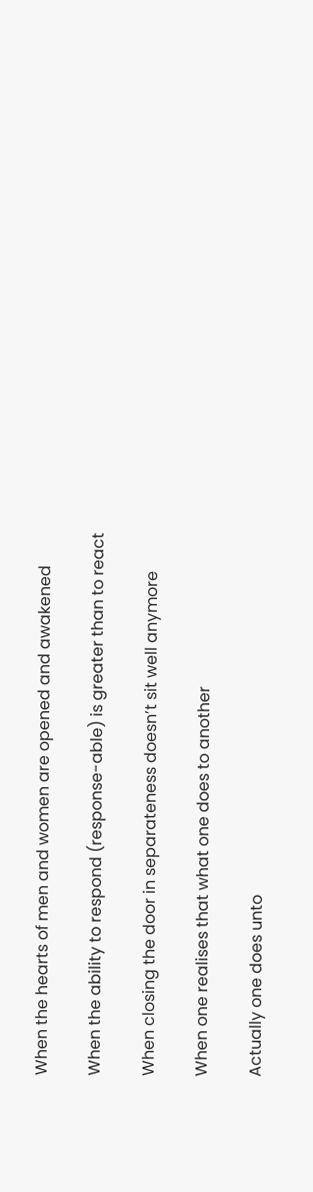When the hearts of men and women are opened and awakened

When the ability to respond (response-able) is greater than to react

When closing the door in separateness doesn’t sit well anymore

When one realises that what one does to another

Actually one does unto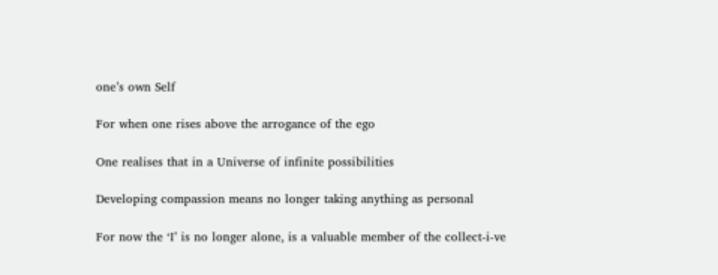one’s own Self

For when one rises above the arrogance of the ego

One realises that in a Universe of infinite possibilities

Developing compassion means no longer taking anything as personal

For now the ‘I’ is no longer alone, is a valuable member of the collect-i-ve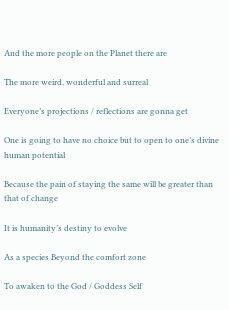And the more people on the Planet there are

The more weird, wonderful and surreal

Everyone’s projections / reflections are gonna get

One is going to have no choice but to open to one’s divine human potential

Because the pain of staying the same will be greater than that of change

It is humanity’s destiny to evolve

As a species Beyond the comfort zone

To awaken to the God / Goddess Self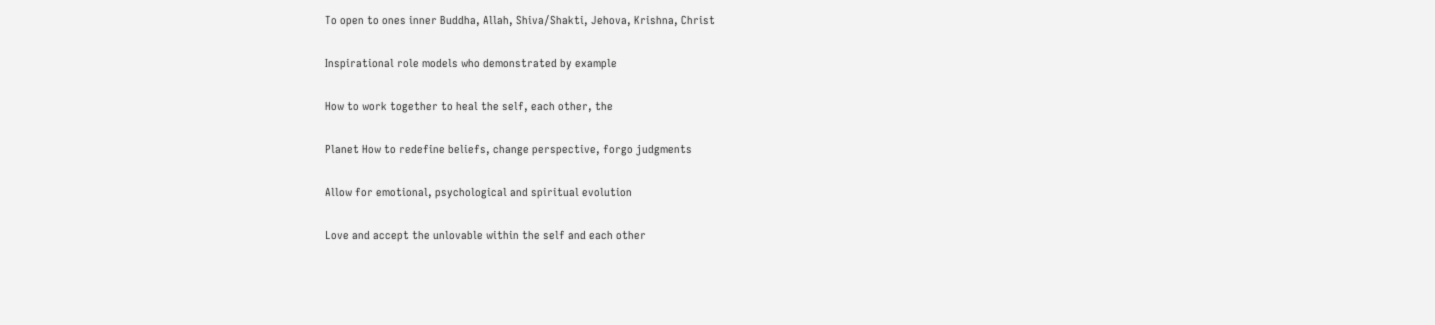To open to ones inner Buddha, Allah, Shiva/Shakti, Jehova, Krishna, Christ

Inspirational role models who demonstrated by example

How to work together to heal the self, each other, the

Planet How to redefine beliefs, change perspective, forgo judgments

Allow for emotional, psychological and spiritual evolution

Love and accept the unlovable within the self and each other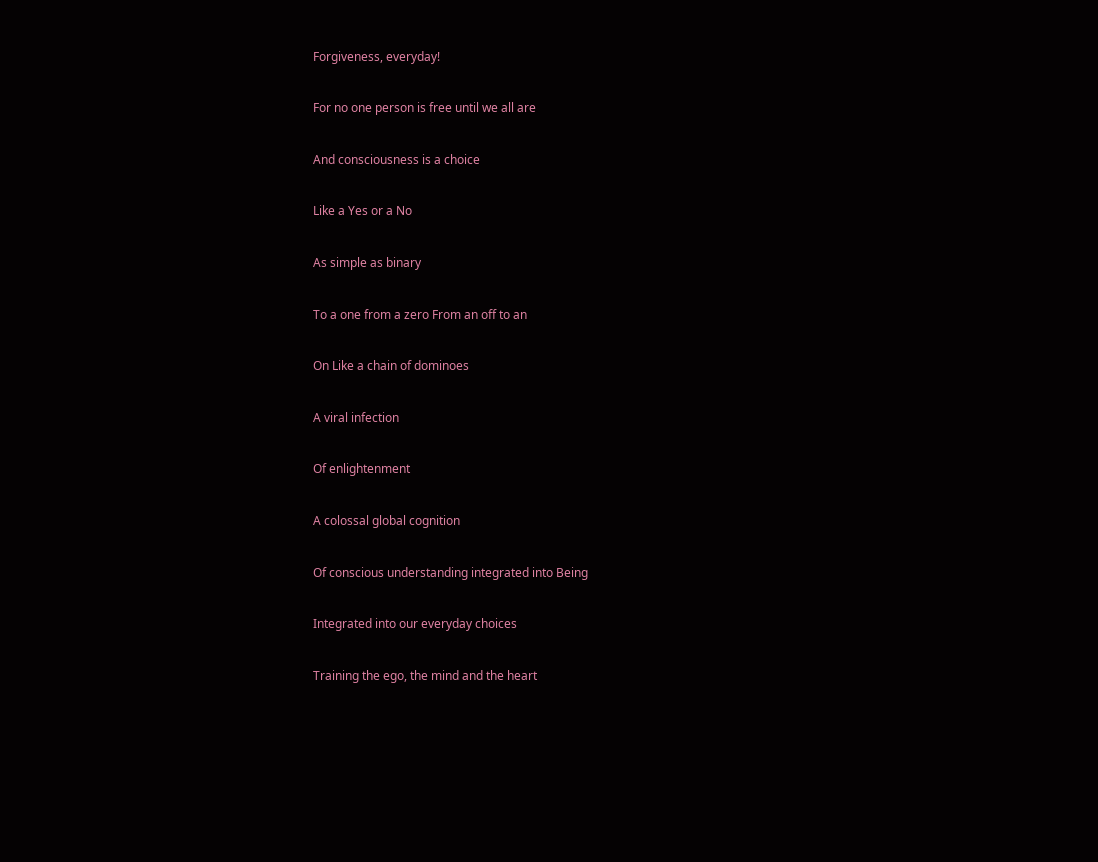Forgiveness, everyday!

For no one person is free until we all are

And consciousness is a choice

Like a Yes or a No

As simple as binary

To a one from a zero From an off to an

On Like a chain of dominoes

A viral infection

Of enlightenment

A colossal global cognition

Of conscious understanding integrated into Being

Integrated into our everyday choices

Training the ego, the mind and the heart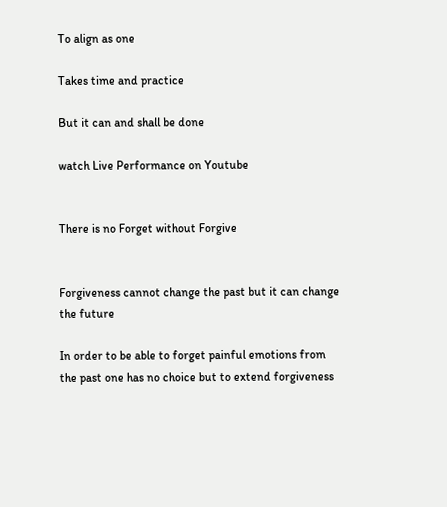To align as one

Takes time and practice

But it can and shall be done

watch Live Performance on Youtube


There is no Forget without Forgive


Forgiveness cannot change the past but it can change the future

In order to be able to forget painful emotions from the past one has no choice but to extend forgiveness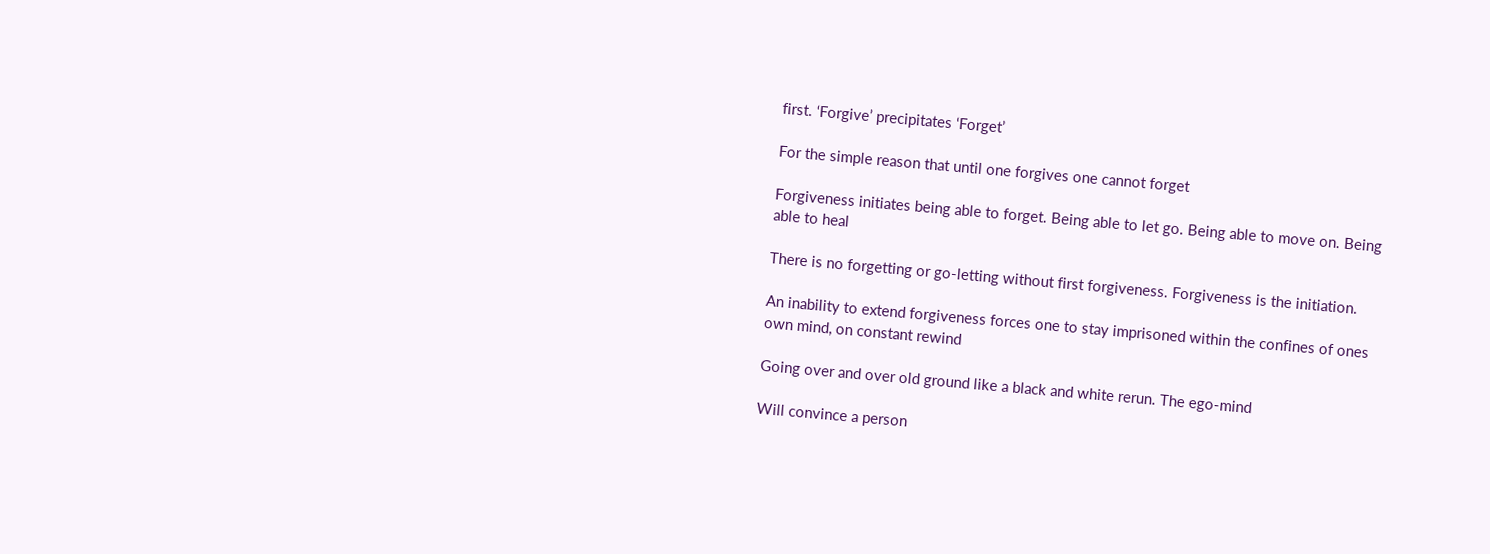first. ‘Forgive’ precipitates ‘Forget’

For the simple reason that until one forgives one cannot forget

Forgiveness initiates being able to forget. Being able to let go. Being able to move on. Being able to heal

There is no forgetting or go-letting without first forgiveness. Forgiveness is the initiation.

An inability to extend forgiveness forces one to stay imprisoned within the confines of ones own mind, on constant rewind

Going over and over old ground like a black and white rerun. The ego-mind

Will convince a person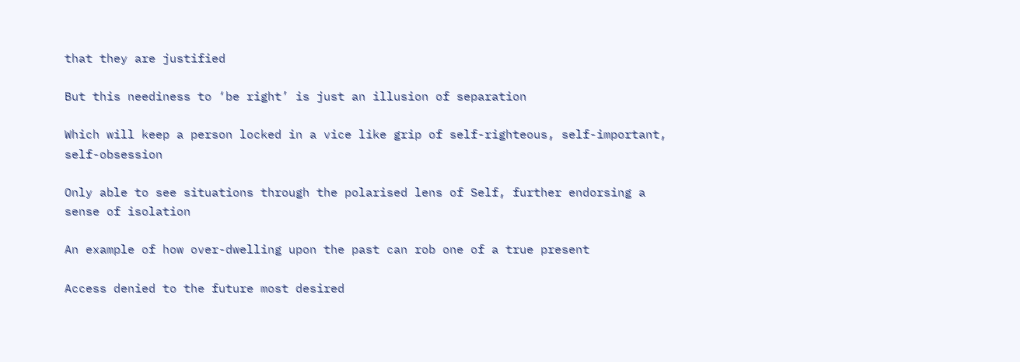that they are justified

But this neediness to ‘be right’ is just an illusion of separation

Which will keep a person locked in a vice like grip of self-righteous, self-important, self-obsession

Only able to see situations through the polarised lens of Self, further endorsing a sense of isolation

An example of how over-dwelling upon the past can rob one of a true present

Access denied to the future most desired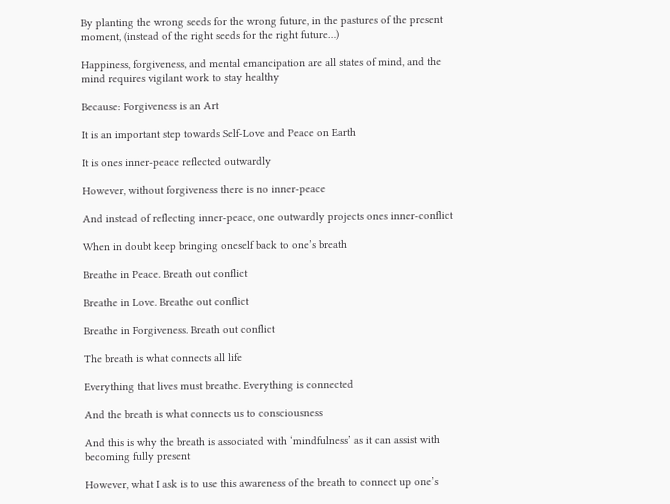By planting the wrong seeds for the wrong future, in the pastures of the present moment, (instead of the right seeds for the right future…)

Happiness, forgiveness, and mental emancipation are all states of mind, and the mind requires vigilant work to stay healthy

Because: Forgiveness is an Art

It is an important step towards Self-Love and Peace on Earth

It is ones inner-peace reflected outwardly

However, without forgiveness there is no inner-peace

And instead of reflecting inner-peace, one outwardly projects ones inner-conflict

When in doubt keep bringing oneself back to one’s breath

Breathe in Peace. Breath out conflict

Breathe in Love. Breathe out conflict

Breathe in Forgiveness. Breath out conflict

The breath is what connects all life

Everything that lives must breathe. Everything is connected

And the breath is what connects us to consciousness

And this is why the breath is associated with ‘mindfulness’ as it can assist with becoming fully present

However, what I ask is to use this awareness of the breath to connect up one’s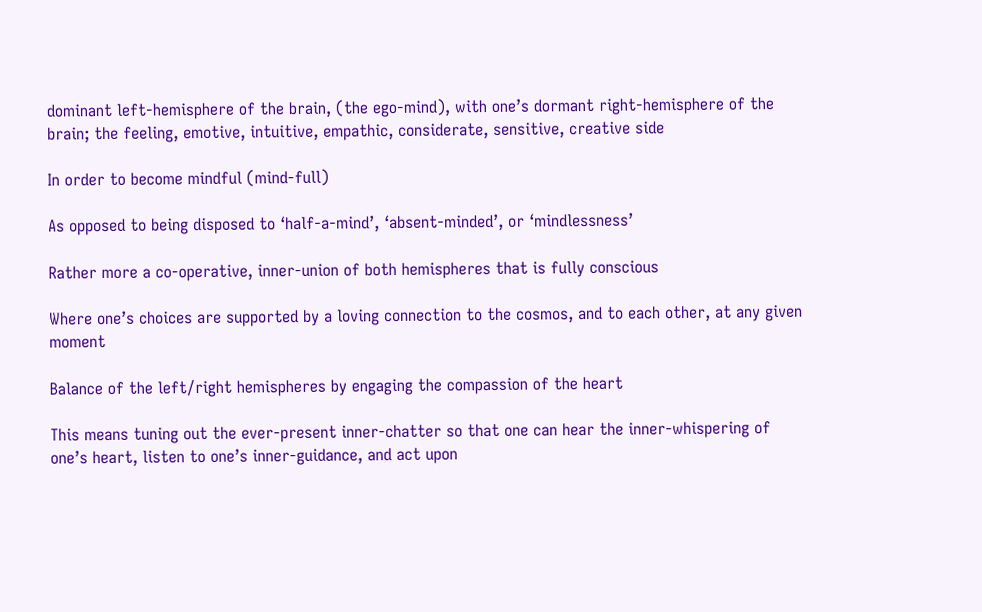dominant left-hemisphere of the brain, (the ego-mind), with one’s dormant right-hemisphere of the brain; the feeling, emotive, intuitive, empathic, considerate, sensitive, creative side

In order to become mindful (mind-full)

As opposed to being disposed to ‘half-a-mind’, ‘absent-minded’, or ‘mindlessness’

Rather more a co-operative, inner-union of both hemispheres that is fully conscious

Where one’s choices are supported by a loving connection to the cosmos, and to each other, at any given moment

Balance of the left/right hemispheres by engaging the compassion of the heart

This means tuning out the ever-present inner-chatter so that one can hear the inner-whispering of one’s heart, listen to one’s inner-guidance, and act upon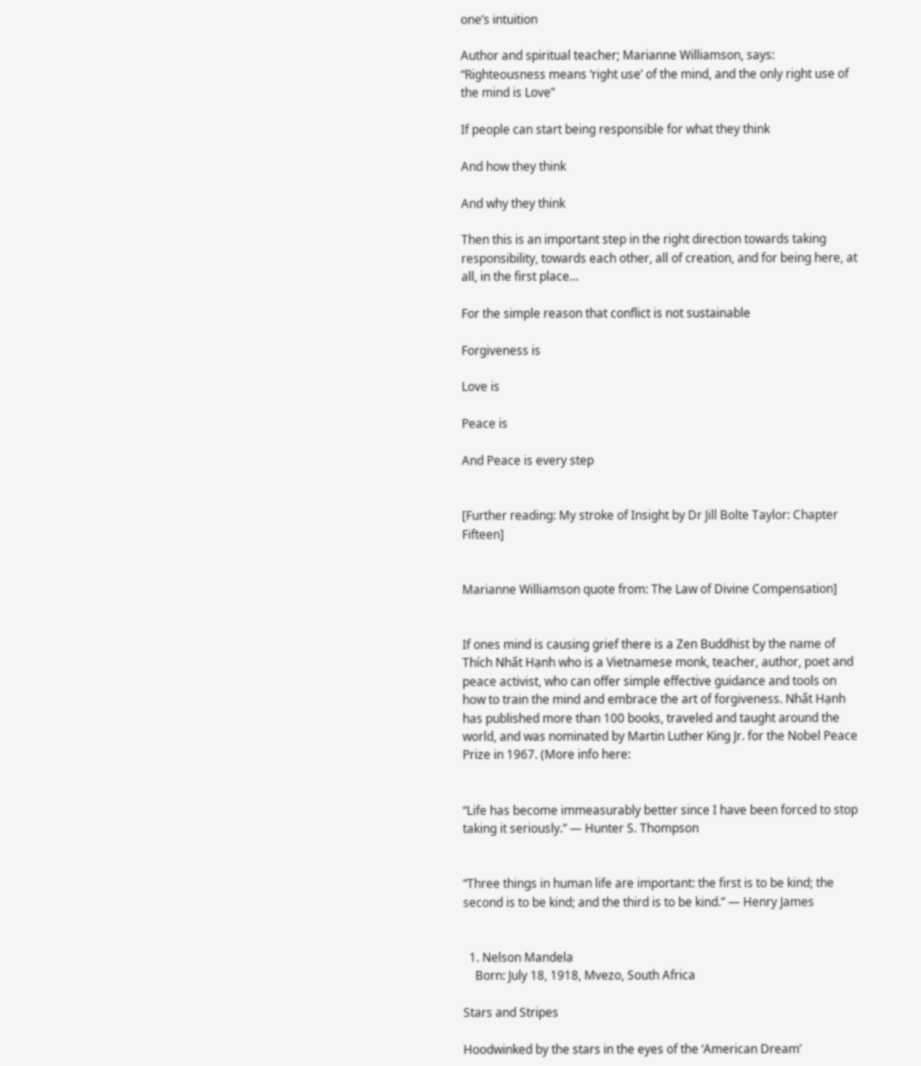one’s intuition

Author and spiritual teacher; Marianne Williamson, says: “Righteousness means ‘right use’ of the mind, and the only right use of the mind is Love”

If people can start being responsible for what they think

And how they think

And why they think

Then this is an important step in the right direction towards taking responsibility, towards each other, all of creation, and for being here, at all, in the first place…

For the simple reason that conflict is not sustainable

Forgiveness is

Love is

Peace is

And Peace is every step


[Further reading: My stroke of Insight by Dr Jill Bolte Taylor: Chapter Fifteen]


Marianne Williamson quote from: The Law of Divine Compensation]


If ones mind is causing grief there is a Zen Buddhist by the name of Thích Nhất Hạnh who is a Vietnamese monk, teacher, author, poet and peace activist, who can offer simple effective guidance and tools on how to train the mind and embrace the art of forgiveness. Nhất Hạnh has published more than 100 books, traveled and taught around the world, and was nominated by Martin Luther King Jr. for the Nobel Peace Prize in 1967. (More info here:


“Life has become immeasurably better since I have been forced to stop taking it seriously.” ― Hunter S. Thompson


“Three things in human life are important: the first is to be kind; the second is to be kind; and the third is to be kind.” ― Henry James


  1. Nelson Mandela
    Born: July 18, 1918, Mvezo, South Africa

Stars and Stripes

Hoodwinked by the stars in the eyes of the ‘American Dream’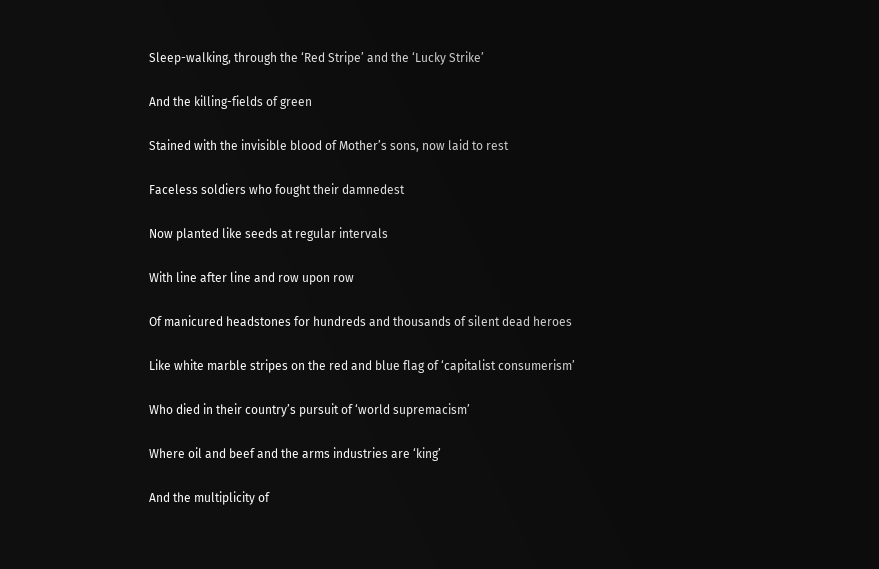Sleep-walking, through the ‘Red Stripe’ and the ‘Lucky Strike’

And the killing-fields of green

Stained with the invisible blood of Mother’s sons, now laid to rest

Faceless soldiers who fought their damnedest

Now planted like seeds at regular intervals

With line after line and row upon row

Of manicured headstones for hundreds and thousands of silent dead heroes

Like white marble stripes on the red and blue flag of ‘capitalist consumerism’

Who died in their country’s pursuit of ‘world supremacism’

Where oil and beef and the arms industries are ‘king’

And the multiplicity of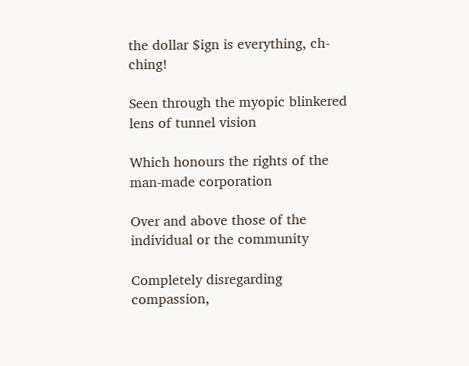the dollar $ign is everything, ch-ching!

Seen through the myopic blinkered lens of tunnel vision

Which honours the rights of the man-made corporation

Over and above those of the individual or the community

Completely disregarding compassion,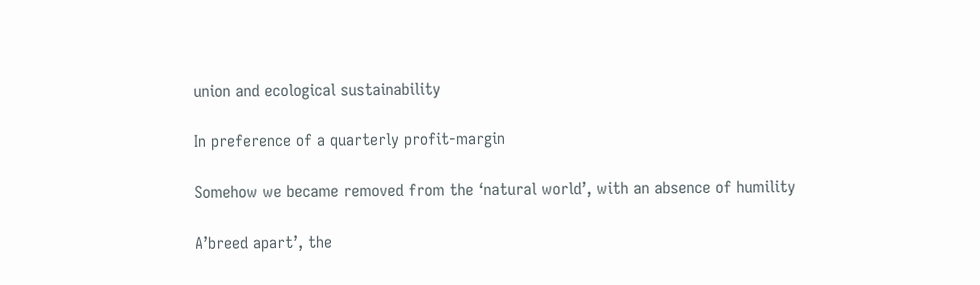union and ecological sustainability

In preference of a quarterly profit-margin

Somehow we became removed from the ‘natural world’, with an absence of humility

A’breed apart’, the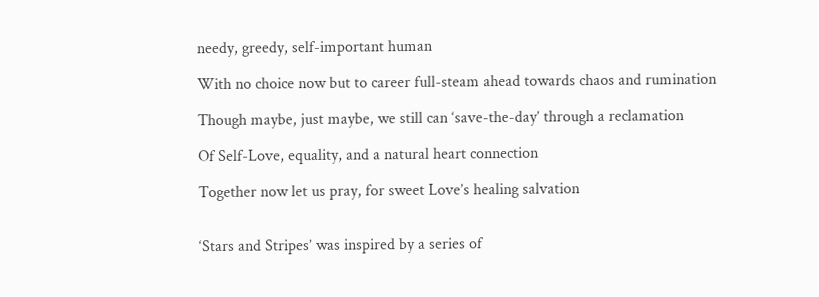needy, greedy, self-important human

With no choice now but to career full-steam ahead towards chaos and rumination

Though maybe, just maybe, we still can ‘save-the-day’ through a reclamation

Of Self-Love, equality, and a natural heart connection

Together now let us pray, for sweet Love’s healing salvation


‘Stars and Stripes’ was inspired by a series of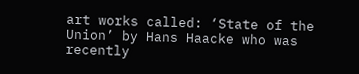art works called: ‘State of the Union’ by Hans Haacke who was recently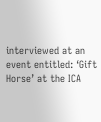interviewed at an event entitled: ‘Gift Horse’ at the ICA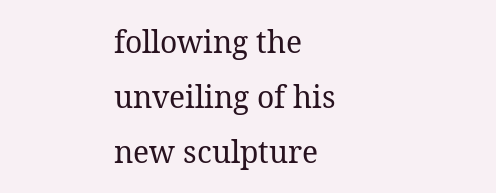following the unveiling of his new sculpture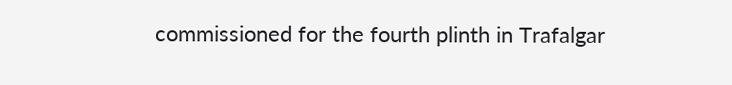commissioned for the fourth plinth in Trafalgar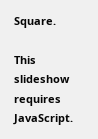Square.

This slideshow requires JavaScript.